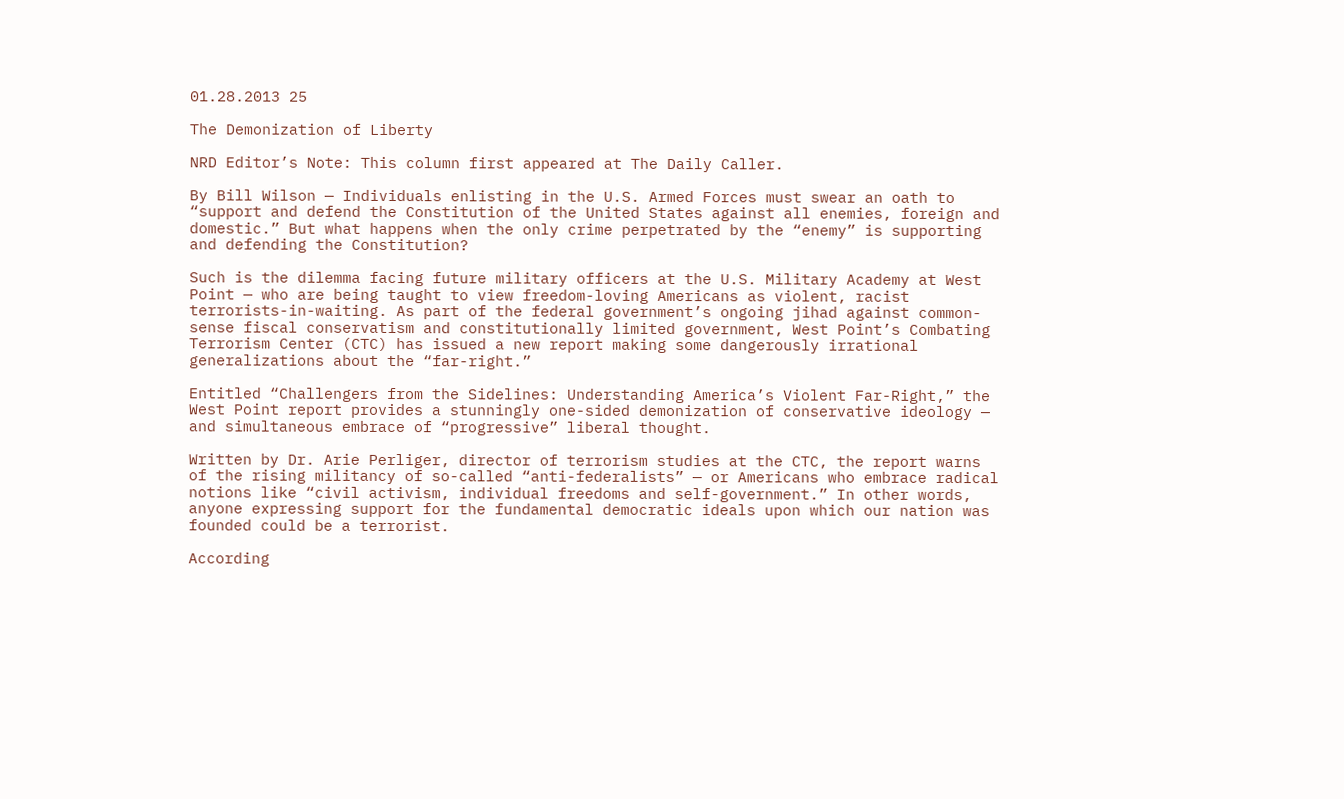01.28.2013 25

The Demonization of Liberty

NRD Editor’s Note: This column first appeared at The Daily Caller.

By Bill Wilson — Individuals enlisting in the U.S. Armed Forces must swear an oath to “support and defend the Constitution of the United States against all enemies, foreign and domestic.” But what happens when the only crime perpetrated by the “enemy” is supporting and defending the Constitution?

Such is the dilemma facing future military officers at the U.S. Military Academy at West Point — who are being taught to view freedom-loving Americans as violent, racist terrorists-in-waiting. As part of the federal government’s ongoing jihad against common-sense fiscal conservatism and constitutionally limited government, West Point’s Combating Terrorism Center (CTC) has issued a new report making some dangerously irrational generalizations about the “far-right.”

Entitled “Challengers from the Sidelines: Understanding America’s Violent Far-Right,” the West Point report provides a stunningly one-sided demonization of conservative ideology — and simultaneous embrace of “progressive” liberal thought.

Written by Dr. Arie Perliger, director of terrorism studies at the CTC, the report warns of the rising militancy of so-called “anti-federalists” — or Americans who embrace radical notions like “civil activism, individual freedoms and self-government.” In other words, anyone expressing support for the fundamental democratic ideals upon which our nation was founded could be a terrorist.

According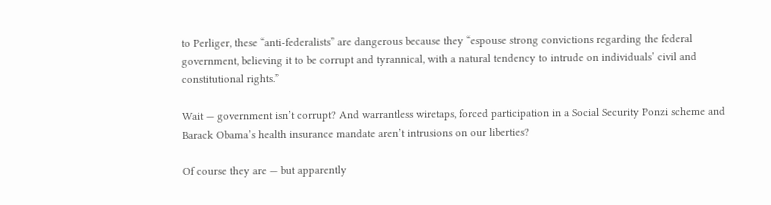to Perliger, these “anti-federalists” are dangerous because they “espouse strong convictions regarding the federal government, believing it to be corrupt and tyrannical, with a natural tendency to intrude on individuals’ civil and constitutional rights.”

Wait — government isn’t corrupt? And warrantless wiretaps, forced participation in a Social Security Ponzi scheme and Barack Obama’s health insurance mandate aren’t intrusions on our liberties?

Of course they are — but apparently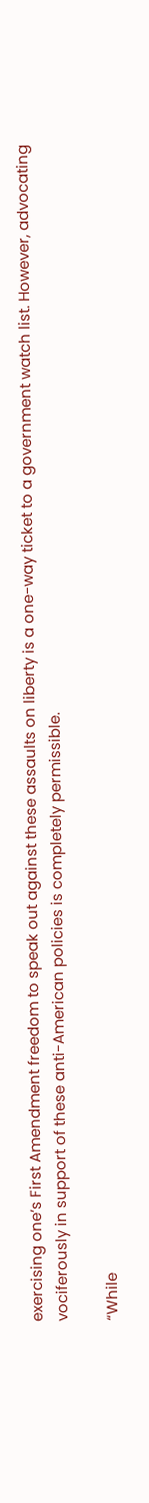exercising one’s First Amendment freedom to speak out against these assaults on liberty is a one-way ticket to a government watch list. However, advocating vociferously in support of these anti-American policies is completely permissible.

“While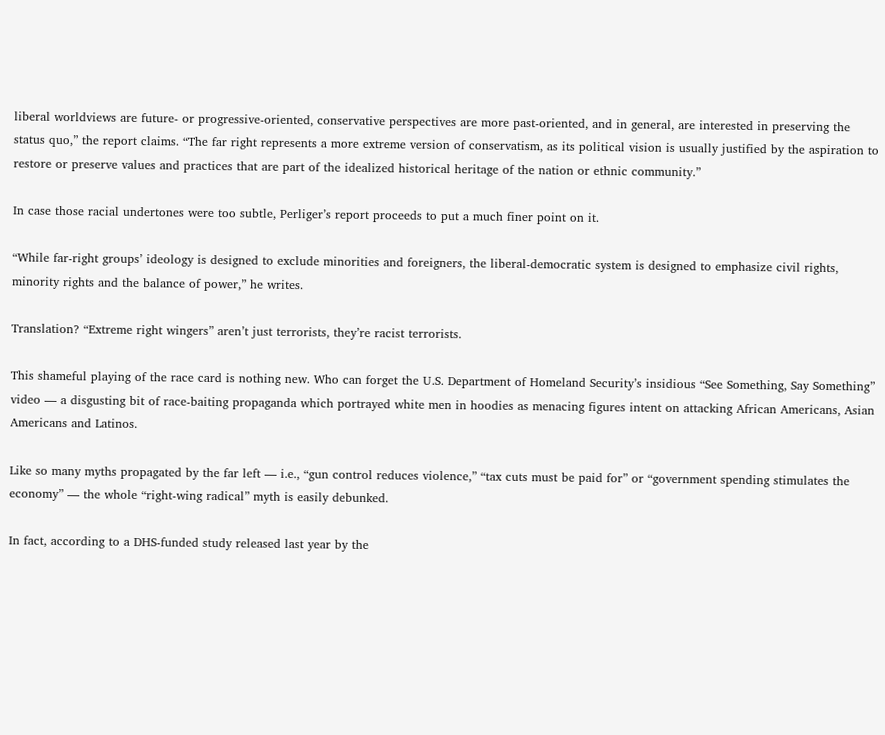liberal worldviews are future- or progressive-oriented, conservative perspectives are more past-oriented, and in general, are interested in preserving the status quo,” the report claims. “The far right represents a more extreme version of conservatism, as its political vision is usually justified by the aspiration to restore or preserve values and practices that are part of the idealized historical heritage of the nation or ethnic community.”

In case those racial undertones were too subtle, Perliger’s report proceeds to put a much finer point on it.

“While far-right groups’ ideology is designed to exclude minorities and foreigners, the liberal-democratic system is designed to emphasize civil rights, minority rights and the balance of power,” he writes.

Translation? “Extreme right wingers” aren’t just terrorists, they’re racist terrorists.

This shameful playing of the race card is nothing new. Who can forget the U.S. Department of Homeland Security’s insidious “See Something, Say Something” video — a disgusting bit of race-baiting propaganda which portrayed white men in hoodies as menacing figures intent on attacking African Americans, Asian Americans and Latinos.

Like so many myths propagated by the far left — i.e., “gun control reduces violence,” “tax cuts must be paid for” or “government spending stimulates the economy” — the whole “right-wing radical” myth is easily debunked.

In fact, according to a DHS-funded study released last year by the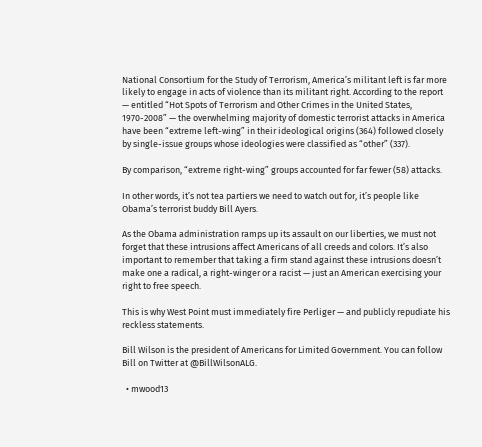National Consortium for the Study of Terrorism, America’s militant left is far more likely to engage in acts of violence than its militant right. According to the report — entitled “Hot Spots of Terrorism and Other Crimes in the United States, 1970-2008” — the overwhelming majority of domestic terrorist attacks in America have been “extreme left-wing” in their ideological origins (364) followed closely by single-issue groups whose ideologies were classified as “other” (337).

By comparison, “extreme right-wing” groups accounted for far fewer (58) attacks.

In other words, it’s not tea partiers we need to watch out for, it’s people like Obama’s terrorist buddy Bill Ayers.

As the Obama administration ramps up its assault on our liberties, we must not forget that these intrusions affect Americans of all creeds and colors. It’s also important to remember that taking a firm stand against these intrusions doesn’t make one a radical, a right-winger or a racist — just an American exercising your right to free speech.

This is why West Point must immediately fire Perliger — and publicly repudiate his reckless statements.

Bill Wilson is the president of Americans for Limited Government. You can follow Bill on Twitter at @BillWilsonALG.

  • mwood13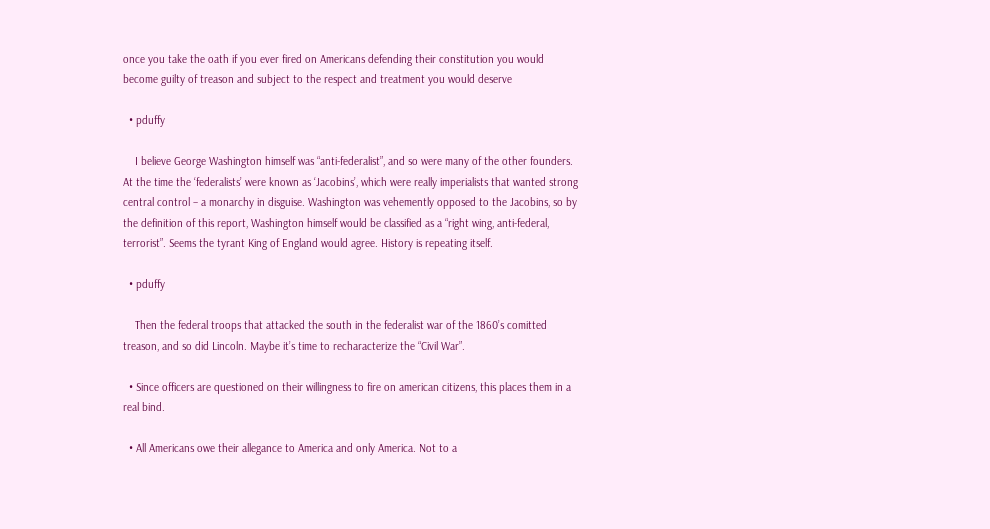once you take the oath if you ever fired on Americans defending their constitution you would become guilty of treason and subject to the respect and treatment you would deserve

  • pduffy

    I believe George Washington himself was “anti-federalist”, and so were many of the other founders. At the time the ‘federalists’ were known as ‘Jacobins’, which were really imperialists that wanted strong central control – a monarchy in disguise. Washington was vehemently opposed to the Jacobins, so by the definition of this report, Washington himself would be classified as a “right wing, anti-federal, terrorist”. Seems the tyrant King of England would agree. History is repeating itself.

  • pduffy

    Then the federal troops that attacked the south in the federalist war of the 1860’s comitted treason, and so did Lincoln. Maybe it’s time to recharacterize the “Civil War”.

  • Since officers are questioned on their willingness to fire on american citizens, this places them in a real bind.

  • All Americans owe their allegance to America and only America. Not to a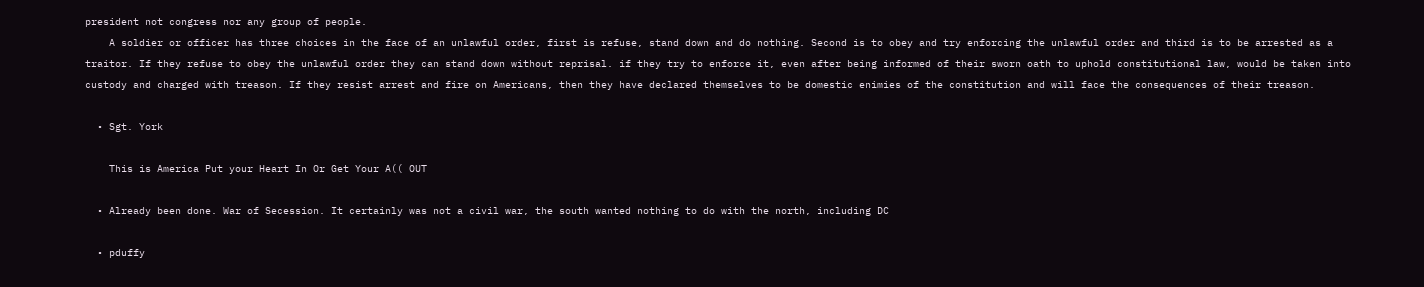president not congress nor any group of people.
    A soldier or officer has three choices in the face of an unlawful order, first is refuse, stand down and do nothing. Second is to obey and try enforcing the unlawful order and third is to be arrested as a traitor. If they refuse to obey the unlawful order they can stand down without reprisal. if they try to enforce it, even after being informed of their sworn oath to uphold constitutional law, would be taken into custody and charged with treason. If they resist arrest and fire on Americans, then they have declared themselves to be domestic enimies of the constitution and will face the consequences of their treason.

  • Sgt. York

    This is America Put your Heart In Or Get Your A(( OUT

  • Already been done. War of Secession. It certainly was not a civil war, the south wanted nothing to do with the north, including DC

  • pduffy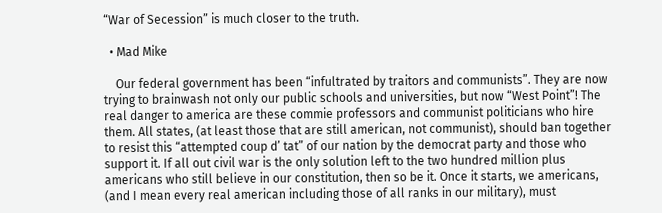“War of Secession” is much closer to the truth.

  • Mad Mike

    Our federal government has been “infultrated by traitors and communists”. They are now trying to brainwash not only our public schools and universities, but now “West Point”! The real danger to america are these commie professors and communist politicians who hire them. All states, (at least those that are still american, not communist), should ban together to resist this “attempted coup d’ tat” of our nation by the democrat party and those who support it. If all out civil war is the only solution left to the two hundred million plus americans who still believe in our constitution, then so be it. Once it starts, we americans, (and I mean every real american including those of all ranks in our military), must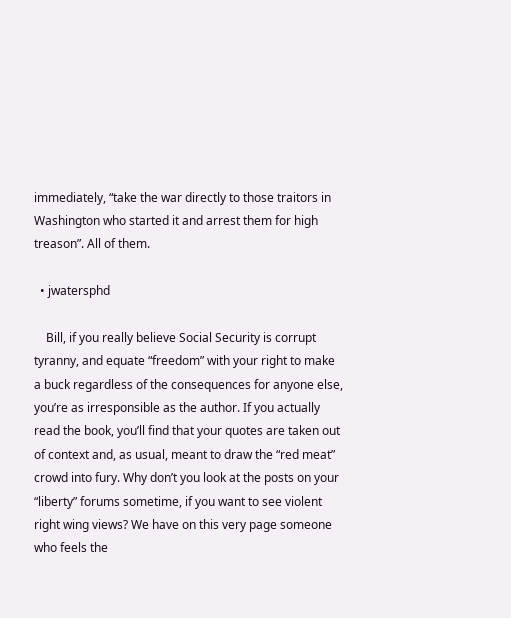immediately, “take the war directly to those traitors in Washington who started it and arrest them for high treason”. All of them.

  • jwatersphd

    Bill, if you really believe Social Security is corrupt tyranny, and equate “freedom” with your right to make a buck regardless of the consequences for anyone else, you’re as irresponsible as the author. If you actually read the book, you’ll find that your quotes are taken out of context and, as usual, meant to draw the “red meat” crowd into fury. Why don’t you look at the posts on your “liberty” forums sometime, if you want to see violent right wing views? We have on this very page someone who feels the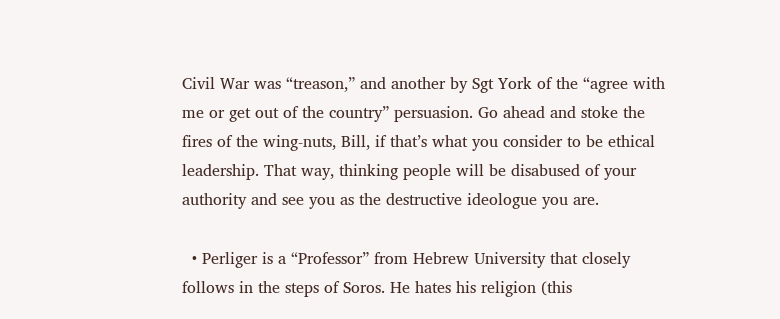Civil War was “treason,” and another by Sgt York of the “agree with me or get out of the country” persuasion. Go ahead and stoke the fires of the wing-nuts, Bill, if that’s what you consider to be ethical leadership. That way, thinking people will be disabused of your authority and see you as the destructive ideologue you are.

  • Perliger is a “Professor” from Hebrew University that closely follows in the steps of Soros. He hates his religion (this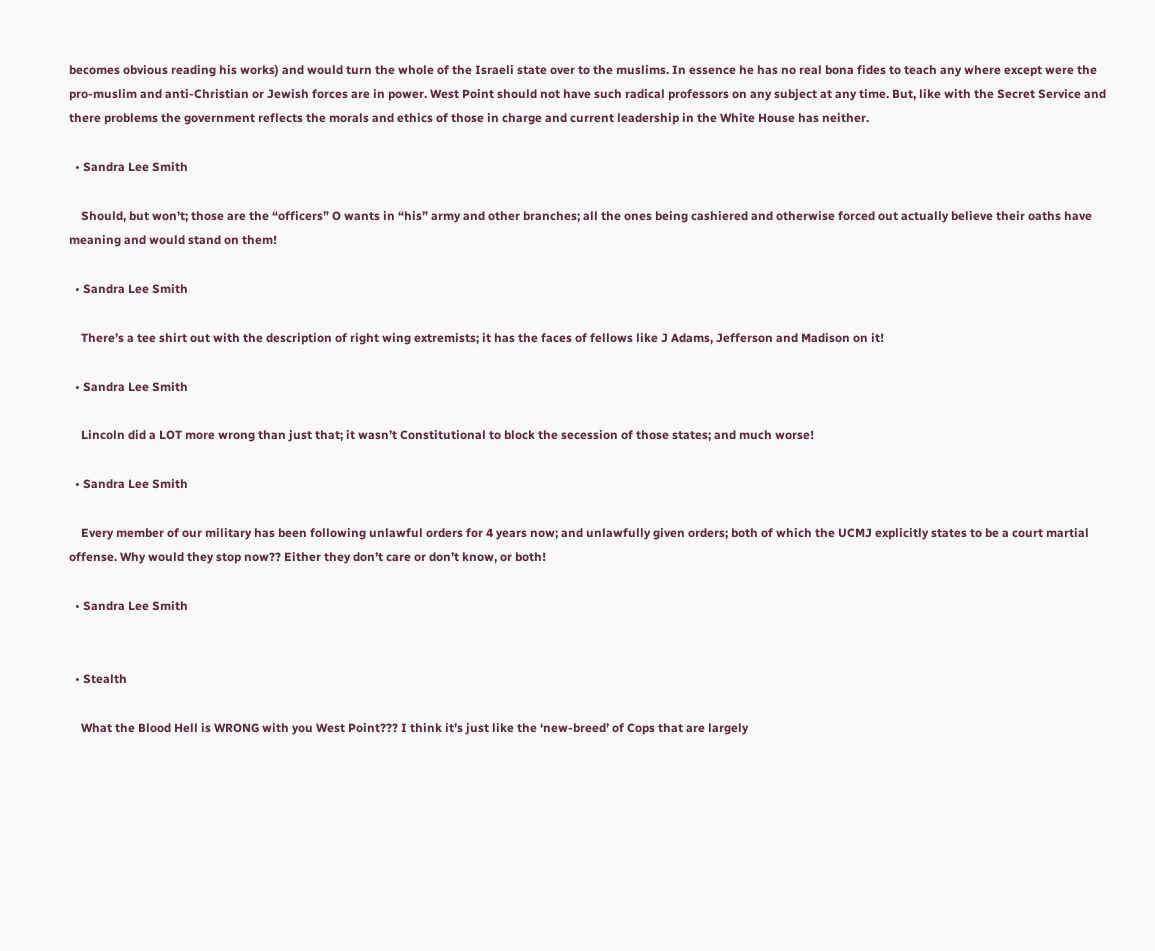becomes obvious reading his works) and would turn the whole of the Israeli state over to the muslims. In essence he has no real bona fides to teach any where except were the pro-muslim and anti-Christian or Jewish forces are in power. West Point should not have such radical professors on any subject at any time. But, like with the Secret Service and there problems the government reflects the morals and ethics of those in charge and current leadership in the White House has neither.

  • Sandra Lee Smith

    Should, but won’t; those are the “officers” O wants in “his” army and other branches; all the ones being cashiered and otherwise forced out actually believe their oaths have meaning and would stand on them!

  • Sandra Lee Smith

    There’s a tee shirt out with the description of right wing extremists; it has the faces of fellows like J Adams, Jefferson and Madison on it!

  • Sandra Lee Smith

    Lincoln did a LOT more wrong than just that; it wasn’t Constitutional to block the secession of those states; and much worse!

  • Sandra Lee Smith

    Every member of our military has been following unlawful orders for 4 years now; and unlawfully given orders; both of which the UCMJ explicitly states to be a court martial offense. Why would they stop now?? Either they don’t care or don’t know, or both!

  • Sandra Lee Smith


  • Stealth

    What the Blood Hell is WRONG with you West Point??? I think it’s just like the ‘new-breed’ of Cops that are largely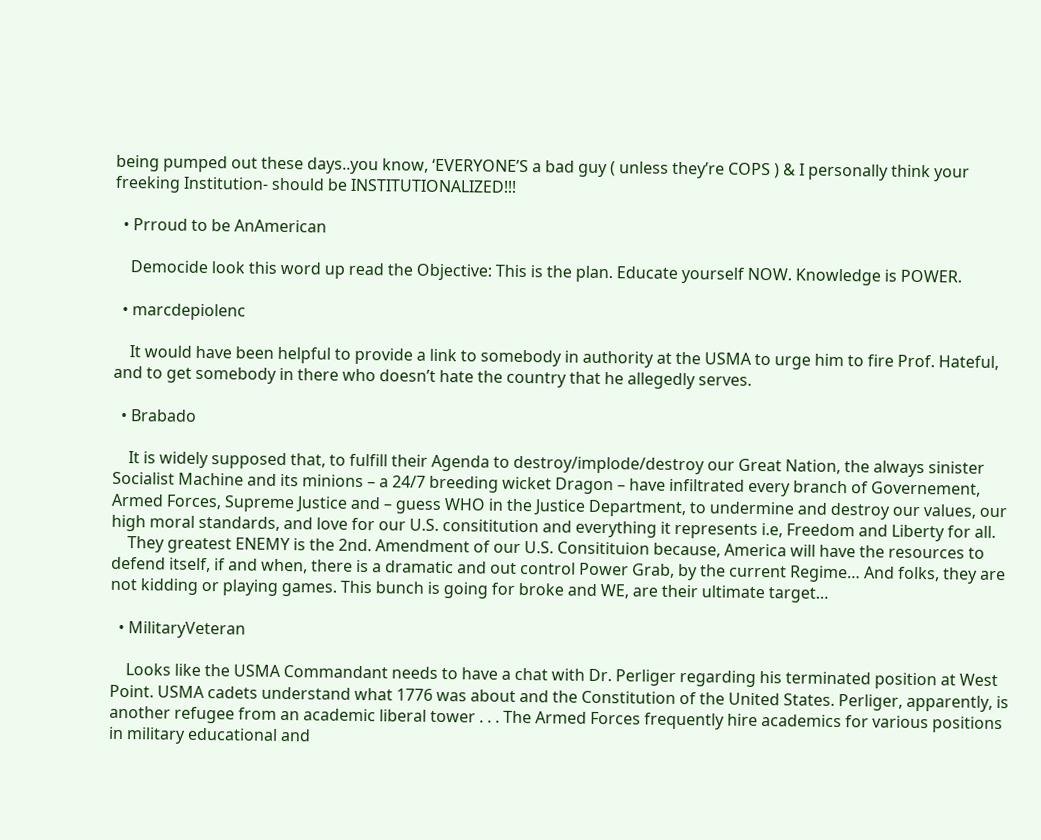being pumped out these days..you know, ‘EVERYONE’S a bad guy ( unless they’re COPS ) & I personally think your freeking Institution- should be INSTITUTIONALIZED!!!

  • Prroud to be AnAmerican

    Democide look this word up read the Objective: This is the plan. Educate yourself NOW. Knowledge is POWER.

  • marcdepiolenc

    It would have been helpful to provide a link to somebody in authority at the USMA to urge him to fire Prof. Hateful, and to get somebody in there who doesn’t hate the country that he allegedly serves.

  • Brabado

    It is widely supposed that, to fulfill their Agenda to destroy/implode/destroy our Great Nation, the always sinister Socialist Machine and its minions – a 24/7 breeding wicket Dragon – have infiltrated every branch of Governement, Armed Forces, Supreme Justice and – guess WHO in the Justice Department, to undermine and destroy our values, our high moral standards, and love for our U.S. consititution and everything it represents i.e, Freedom and Liberty for all.
    They greatest ENEMY is the 2nd. Amendment of our U.S. Consitituion because, America will have the resources to defend itself, if and when, there is a dramatic and out control Power Grab, by the current Regime… And folks, they are not kidding or playing games. This bunch is going for broke and WE, are their ultimate target…

  • MilitaryVeteran

    Looks like the USMA Commandant needs to have a chat with Dr. Perliger regarding his terminated position at West Point. USMA cadets understand what 1776 was about and the Constitution of the United States. Perliger, apparently, is another refugee from an academic liberal tower . . . The Armed Forces frequently hire academics for various positions in military educational and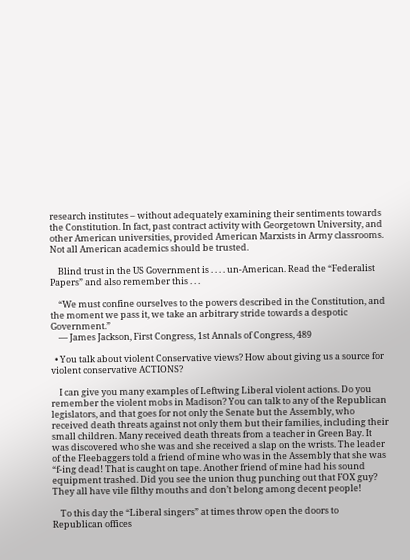research institutes – without adequately examining their sentiments towards the Constitution. In fact, past contract activity with Georgetown University, and other American universities, provided American Marxists in Army classrooms. Not all American academics should be trusted.

    Blind trust in the US Government is . . . . un-American. Read the “Federalist Papers” and also remember this . . .

    “We must confine ourselves to the powers described in the Constitution, and the moment we pass it, we take an arbitrary stride towards a despotic Government.”
    — James Jackson, First Congress, 1st Annals of Congress, 489

  • You talk about violent Conservative views? How about giving us a source for violent conservative ACTIONS?

    I can give you many examples of Leftwing Liberal violent actions. Do you remember the violent mobs in Madison? You can talk to any of the Republican legislators, and that goes for not only the Senate but the Assembly, who received death threats against not only them but their families, including their small children. Many received death threats from a teacher in Green Bay. It was discovered who she was and she received a slap on the wrists. The leader of the Fleebaggers told a friend of mine who was in the Assembly that she was “f-ing dead! That is caught on tape. Another friend of mine had his sound equipment trashed. Did you see the union thug punching out that FOX guy? They all have vile filthy mouths and don’t belong among decent people!

    To this day the “Liberal singers” at times throw open the doors to Republican offices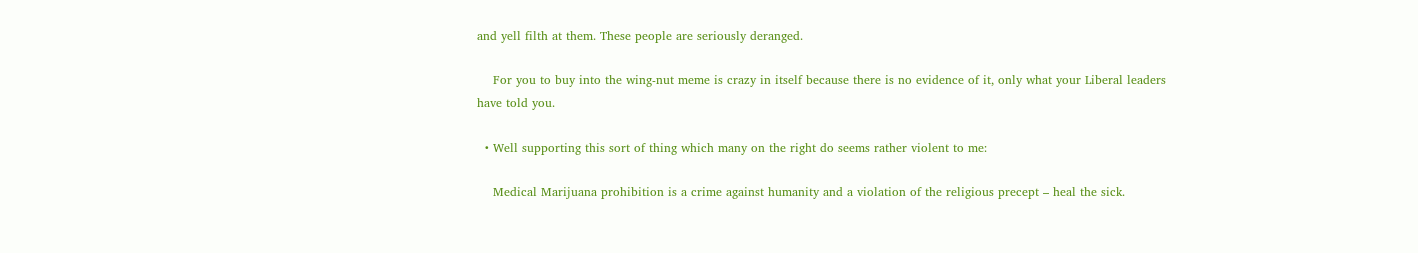and yell filth at them. These people are seriously deranged.

    For you to buy into the wing-nut meme is crazy in itself because there is no evidence of it, only what your Liberal leaders have told you.

  • Well supporting this sort of thing which many on the right do seems rather violent to me:

    Medical Marijuana prohibition is a crime against humanity and a violation of the religious precept – heal the sick.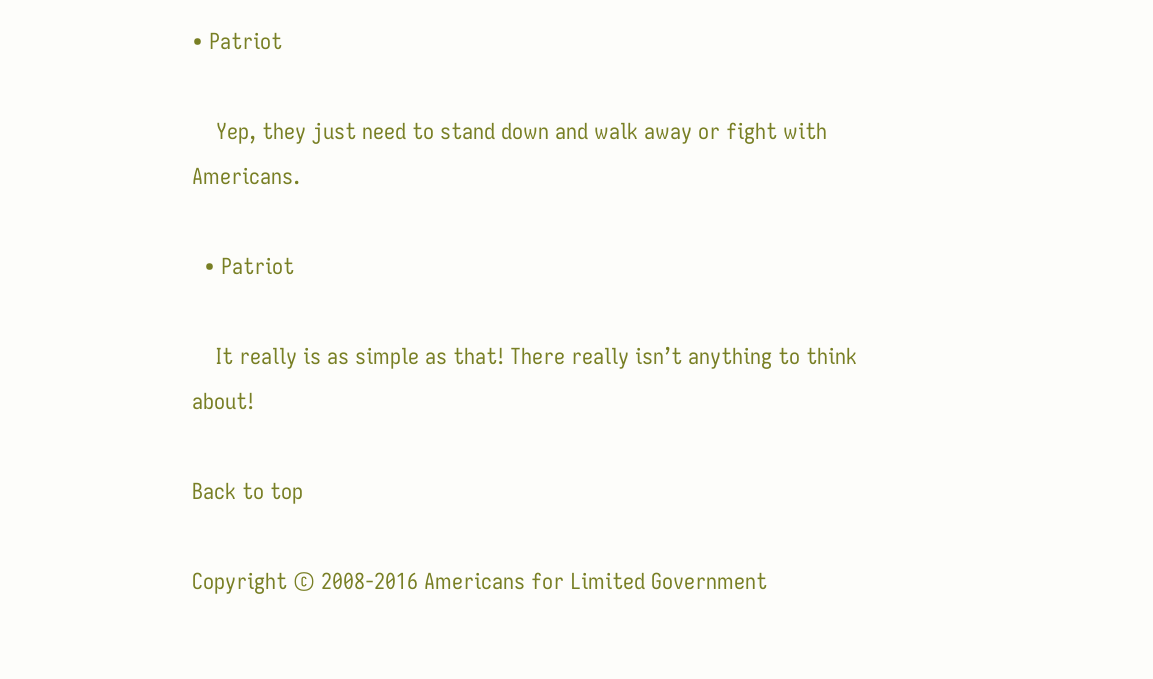• Patriot

    Yep, they just need to stand down and walk away or fight with Americans.

  • Patriot

    It really is as simple as that! There really isn’t anything to think about!

Back to top

Copyright © 2008-2016 Americans for Limited Government